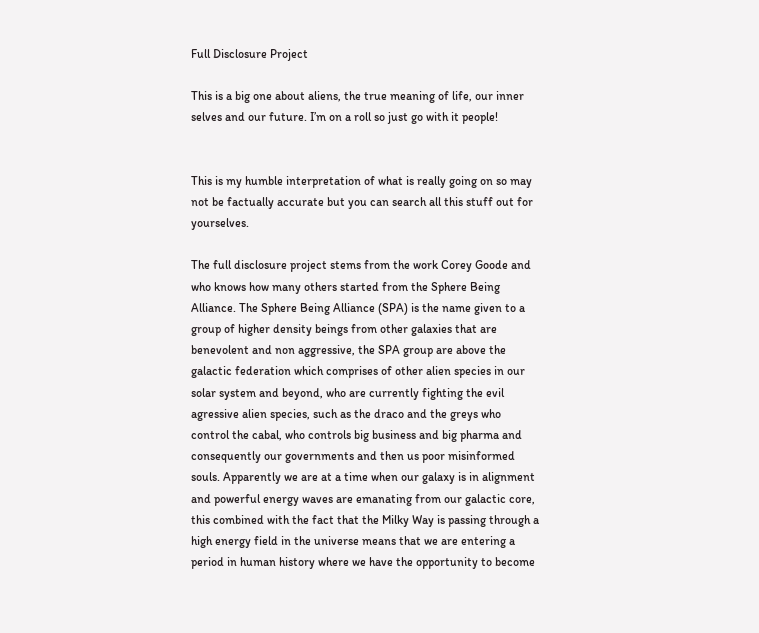Full Disclosure Project

This is a big one about aliens, the true meaning of life, our inner selves and our future. I’m on a roll so just go with it people!


This is my humble interpretation of what is really going on so may not be factually accurate but you can search all this stuff out for yourselves.

The full disclosure project stems from the work Corey Goode and who knows how many others started from the Sphere Being Alliance. The Sphere Being Alliance (SPA) is the name given to a group of higher density beings from other galaxies that are benevolent and non aggressive, the SPA group are above the galactic federation which comprises of other alien species in our solar system and beyond, who are currently fighting the evil agressive alien species, such as the draco and the greys who control the cabal, who controls big business and big pharma and consequently our governments and then us poor misinformed souls. Apparently we are at a time when our galaxy is in alignment and powerful energy waves are emanating from our galactic core, this combined with the fact that the Milky Way is passing through a high energy field in the universe means that we are entering a period in human history where we have the opportunity to become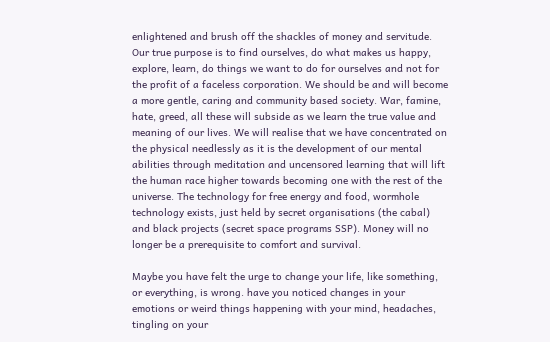enlightened and brush off the shackles of money and servitude. Our true purpose is to find ourselves, do what makes us happy, explore, learn, do things we want to do for ourselves and not for the profit of a faceless corporation. We should be and will become a more gentle, caring and community based society. War, famine, hate, greed, all these will subside as we learn the true value and meaning of our lives. We will realise that we have concentrated on the physical needlessly as it is the development of our mental abilities through meditation and uncensored learning that will lift the human race higher towards becoming one with the rest of the universe. The technology for free energy and food, wormhole technology exists, just held by secret organisations (the cabal) and black projects (secret space programs SSP). Money will no longer be a prerequisite to comfort and survival.

Maybe you have felt the urge to change your life, like something, or everything, is wrong. have you noticed changes in your emotions or weird things happening with your mind, headaches, tingling on your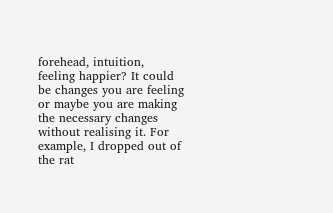forehead, intuition, feeling happier? It could be changes you are feeling or maybe you are making the necessary changes without realising it. For example, I dropped out of the rat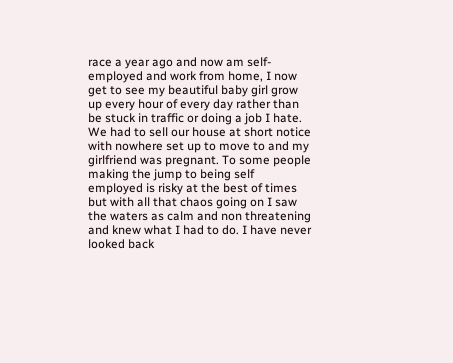race a year ago and now am self-employed and work from home, I now get to see my beautiful baby girl grow up every hour of every day rather than be stuck in traffic or doing a job I hate. We had to sell our house at short notice with nowhere set up to move to and my girlfriend was pregnant. To some people making the jump to being self employed is risky at the best of times but with all that chaos going on I saw the waters as calm and non threatening and knew what I had to do. I have never looked back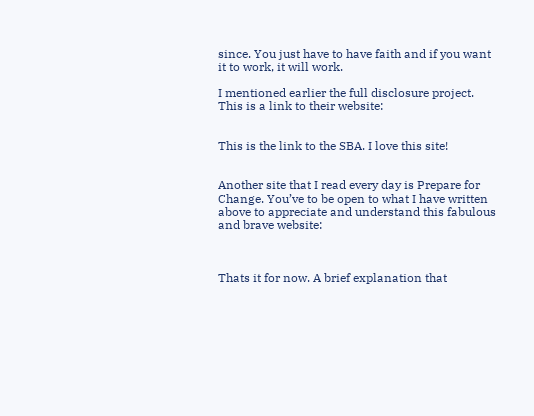since. You just have to have faith and if you want it to work, it will work.

I mentioned earlier the full disclosure project. This is a link to their website:


This is the link to the SBA. I love this site!


Another site that I read every day is Prepare for Change. You’ve to be open to what I have written above to appreciate and understand this fabulous and brave website:



Thats it for now. A brief explanation that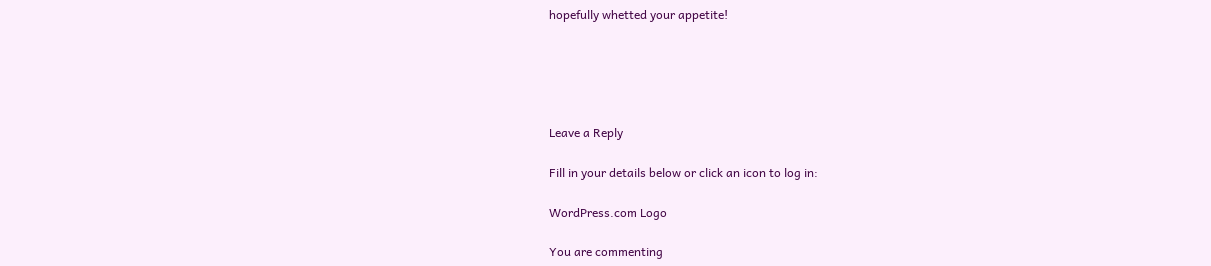hopefully whetted your appetite!





Leave a Reply

Fill in your details below or click an icon to log in:

WordPress.com Logo

You are commenting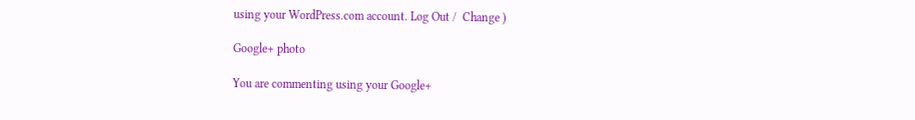using your WordPress.com account. Log Out /  Change )

Google+ photo

You are commenting using your Google+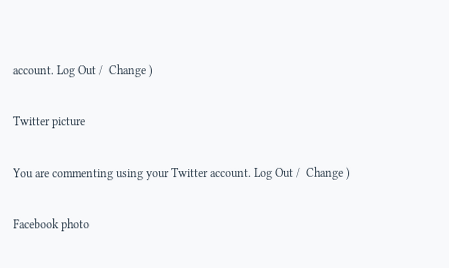account. Log Out /  Change )

Twitter picture

You are commenting using your Twitter account. Log Out /  Change )

Facebook photo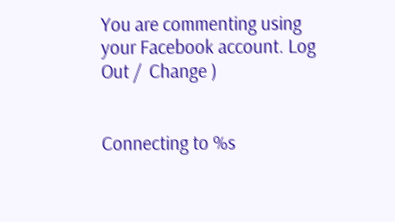You are commenting using your Facebook account. Log Out /  Change )


Connecting to %s